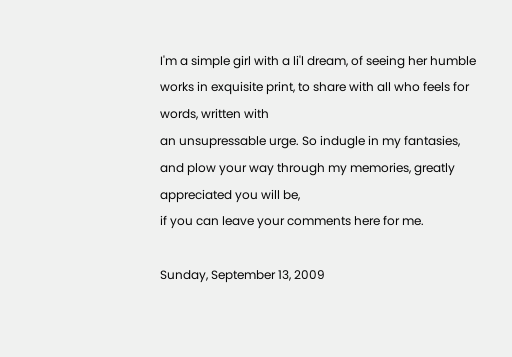I'm a simple girl with a li'l dream, of seeing her humble works in exquisite print, to share with all who feels for words, written with
an unsupressable urge. So indugle in my fantasies, and plow your way through my memories, greatly appreciated you will be,
if you can leave your comments here for me.

Sunday, September 13, 2009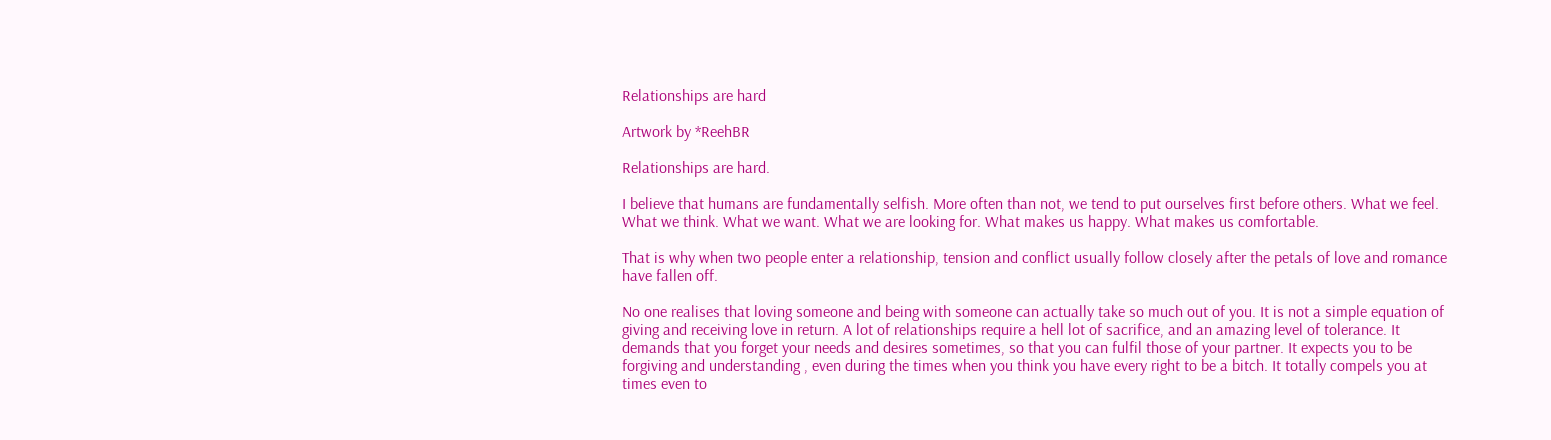Relationships are hard

Artwork by *ReehBR

Relationships are hard.

I believe that humans are fundamentally selfish. More often than not, we tend to put ourselves first before others. What we feel. What we think. What we want. What we are looking for. What makes us happy. What makes us comfortable.

That is why when two people enter a relationship, tension and conflict usually follow closely after the petals of love and romance have fallen off.

No one realises that loving someone and being with someone can actually take so much out of you. It is not a simple equation of giving and receiving love in return. A lot of relationships require a hell lot of sacrifice, and an amazing level of tolerance. It demands that you forget your needs and desires sometimes, so that you can fulfil those of your partner. It expects you to be forgiving and understanding , even during the times when you think you have every right to be a bitch. It totally compels you at times even to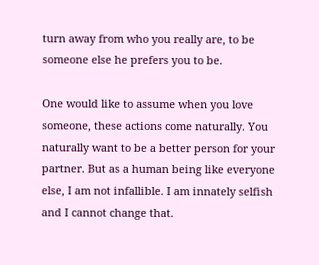turn away from who you really are, to be someone else he prefers you to be.

One would like to assume when you love someone, these actions come naturally. You naturally want to be a better person for your partner. But as a human being like everyone else, I am not infallible. I am innately selfish and I cannot change that.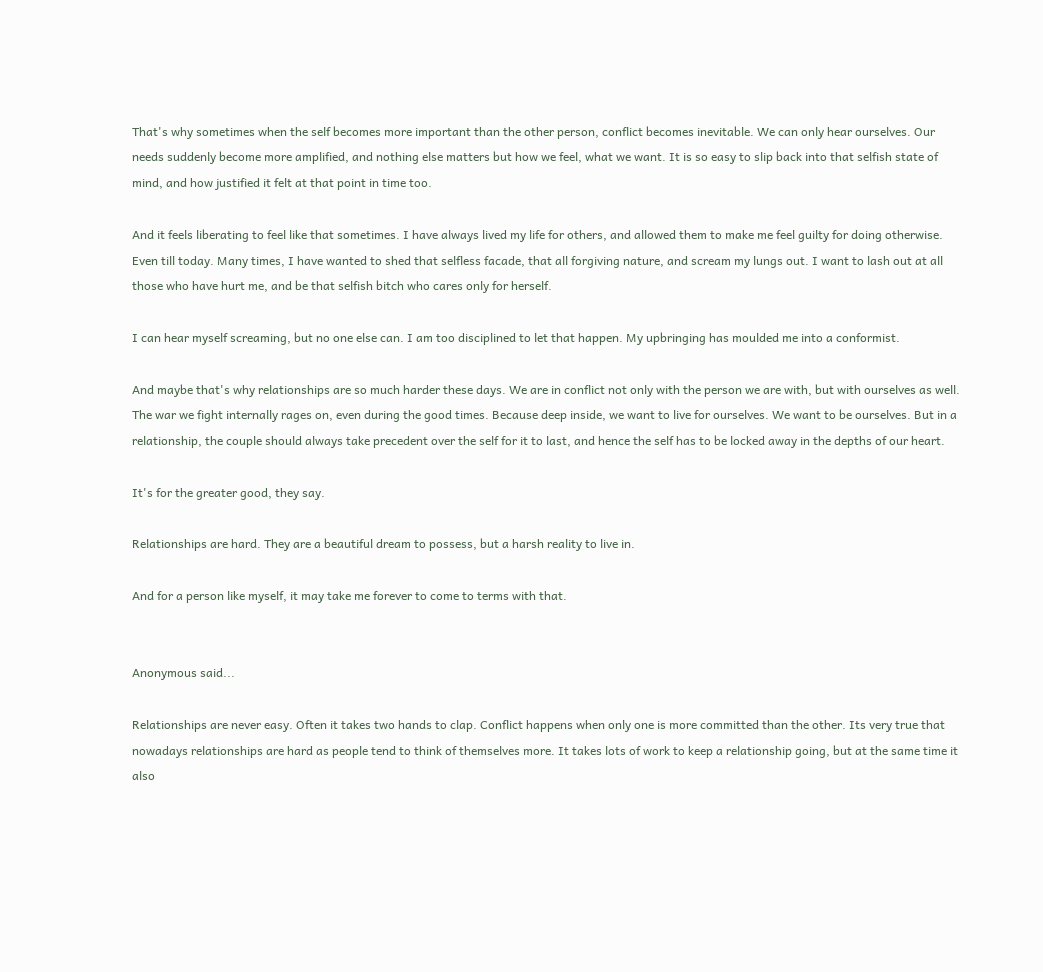That's why sometimes when the self becomes more important than the other person, conflict becomes inevitable. We can only hear ourselves. Our needs suddenly become more amplified, and nothing else matters but how we feel, what we want. It is so easy to slip back into that selfish state of mind, and how justified it felt at that point in time too.

And it feels liberating to feel like that sometimes. I have always lived my life for others, and allowed them to make me feel guilty for doing otherwise. Even till today. Many times, I have wanted to shed that selfless facade, that all forgiving nature, and scream my lungs out. I want to lash out at all those who have hurt me, and be that selfish bitch who cares only for herself.

I can hear myself screaming, but no one else can. I am too disciplined to let that happen. My upbringing has moulded me into a conformist.

And maybe that's why relationships are so much harder these days. We are in conflict not only with the person we are with, but with ourselves as well. The war we fight internally rages on, even during the good times. Because deep inside, we want to live for ourselves. We want to be ourselves. But in a relationship, the couple should always take precedent over the self for it to last, and hence the self has to be locked away in the depths of our heart.

It's for the greater good, they say.

Relationships are hard. They are a beautiful dream to possess, but a harsh reality to live in.

And for a person like myself, it may take me forever to come to terms with that.


Anonymous said...

Relationships are never easy. Often it takes two hands to clap. Conflict happens when only one is more committed than the other. Its very true that nowadays relationships are hard as people tend to think of themselves more. It takes lots of work to keep a relationship going, but at the same time it also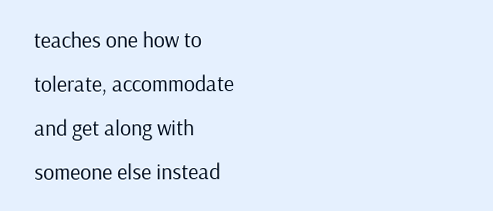teaches one how to tolerate, accommodate and get along with someone else instead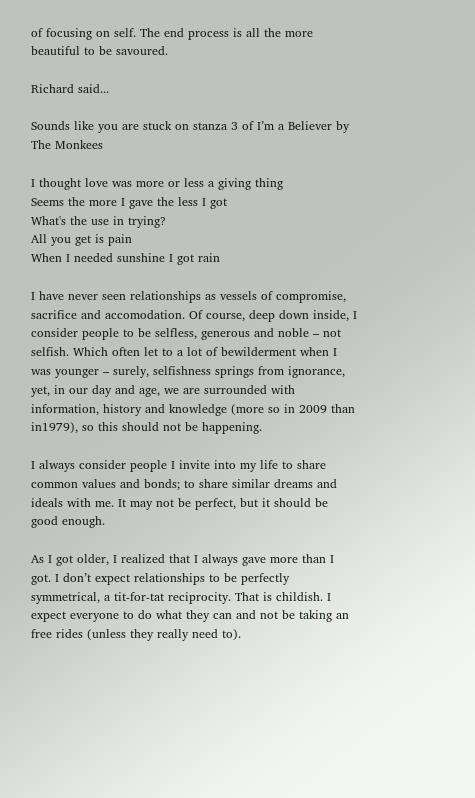of focusing on self. The end process is all the more beautiful to be savoured.

Richard said...

Sounds like you are stuck on stanza 3 of I’m a Believer by The Monkees

I thought love was more or less a giving thing
Seems the more I gave the less I got
What's the use in trying?
All you get is pain
When I needed sunshine I got rain

I have never seen relationships as vessels of compromise, sacrifice and accomodation. Of course, deep down inside, I consider people to be selfless, generous and noble – not selfish. Which often let to a lot of bewilderment when I was younger – surely, selfishness springs from ignorance, yet, in our day and age, we are surrounded with information, history and knowledge (more so in 2009 than in1979), so this should not be happening.

I always consider people I invite into my life to share common values and bonds; to share similar dreams and ideals with me. It may not be perfect, but it should be good enough.

As I got older, I realized that I always gave more than I got. I don’t expect relationships to be perfectly symmetrical, a tit-for-tat reciprocity. That is childish. I expect everyone to do what they can and not be taking an free rides (unless they really need to).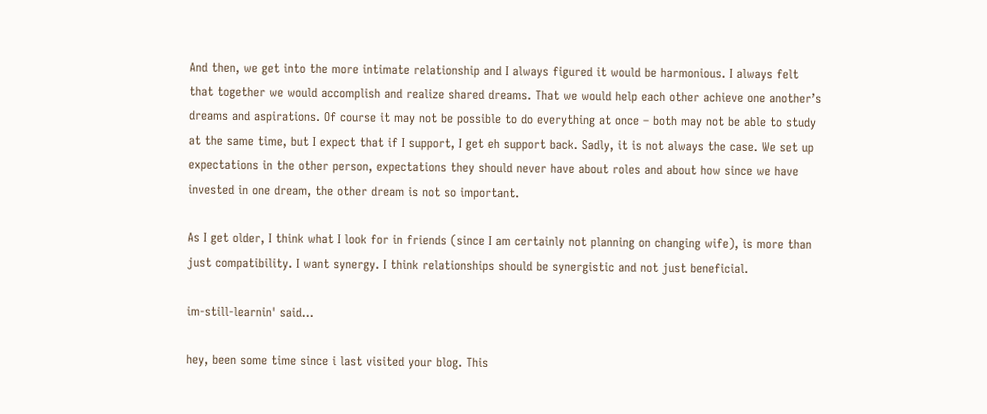And then, we get into the more intimate relationship and I always figured it would be harmonious. I always felt that together we would accomplish and realize shared dreams. That we would help each other achieve one another’s dreams and aspirations. Of course it may not be possible to do everything at once – both may not be able to study at the same time, but I expect that if I support, I get eh support back. Sadly, it is not always the case. We set up expectations in the other person, expectations they should never have about roles and about how since we have invested in one dream, the other dream is not so important.

As I get older, I think what I look for in friends (since I am certainly not planning on changing wife), is more than just compatibility. I want synergy. I think relationships should be synergistic and not just beneficial.

im-still-learnin' said...

hey, been some time since i last visited your blog. This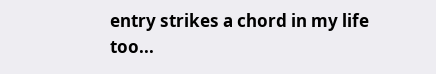entry strikes a chord in my life too...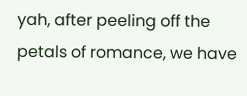yah, after peeling off the petals of romance, we have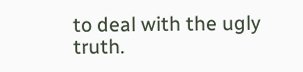to deal with the ugly truth.